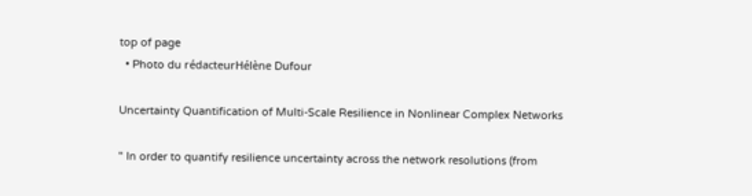top of page
  • Photo du rédacteurHélène Dufour

Uncertainty Quantification of Multi-Scale Resilience in Nonlinear Complex Networks

" In order to quantify resilience uncertainty across the network resolutions (from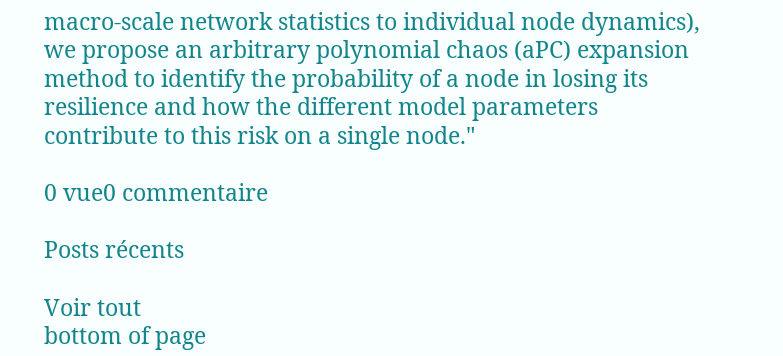macro-scale network statistics to individual node dynamics), we propose an arbitrary polynomial chaos (aPC) expansion method to identify the probability of a node in losing its resilience and how the different model parameters contribute to this risk on a single node."

0 vue0 commentaire

Posts récents

Voir tout
bottom of page